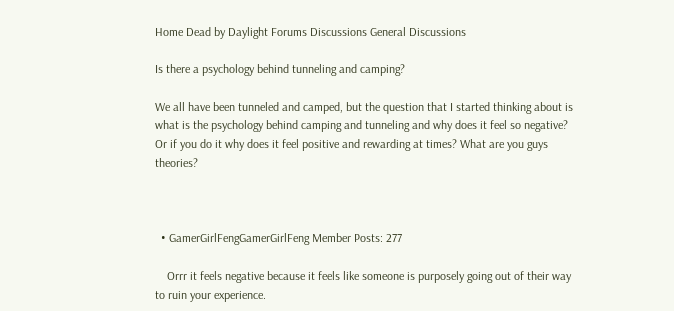Home Dead by Daylight Forums Discussions General Discussions

Is there a psychology behind tunneling and camping?

We all have been tunneled and camped, but the question that I started thinking about is what is the psychology behind camping and tunneling and why does it feel so negative? Or if you do it why does it feel positive and rewarding at times? What are you guys theories?



  • GamerGirlFengGamerGirlFeng Member Posts: 277

    Orrr it feels negative because it feels like someone is purposely going out of their way to ruin your experience.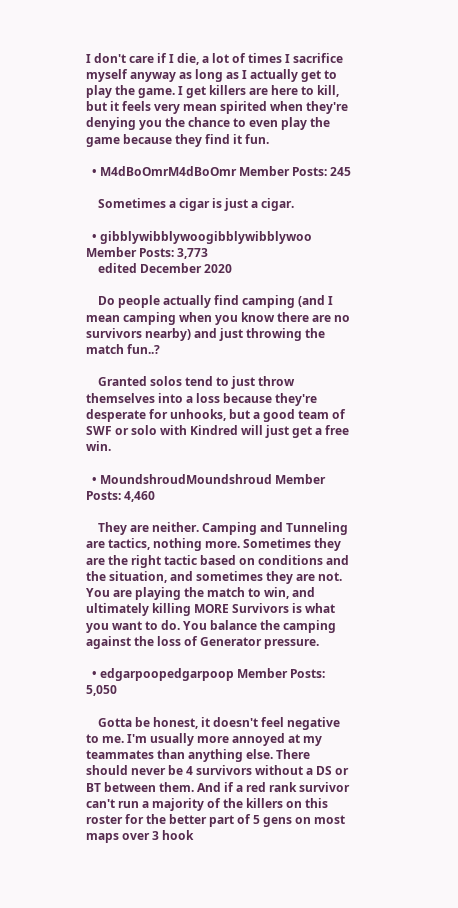I don't care if I die, a lot of times I sacrifice myself anyway as long as I actually get to play the game. I get killers are here to kill, but it feels very mean spirited when they're denying you the chance to even play the game because they find it fun.

  • M4dBoOmrM4dBoOmr Member Posts: 245

    Sometimes a cigar is just a cigar.

  • gibblywibblywoogibblywibblywoo Member Posts: 3,773
    edited December 2020

    Do people actually find camping (and I mean camping when you know there are no survivors nearby) and just throwing the match fun..?

    Granted solos tend to just throw themselves into a loss because they're desperate for unhooks, but a good team of SWF or solo with Kindred will just get a free win.

  • MoundshroudMoundshroud Member Posts: 4,460

    They are neither. Camping and Tunneling are tactics, nothing more. Sometimes they are the right tactic based on conditions and the situation, and sometimes they are not. You are playing the match to win, and ultimately killing MORE Survivors is what you want to do. You balance the camping against the loss of Generator pressure.

  • edgarpoopedgarpoop Member Posts: 5,050

    Gotta be honest, it doesn't feel negative to me. I'm usually more annoyed at my teammates than anything else. There should never be 4 survivors without a DS or BT between them. And if a red rank survivor can't run a majority of the killers on this roster for the better part of 5 gens on most maps over 3 hook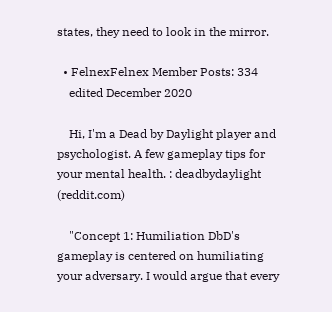states, they need to look in the mirror.

  • FelnexFelnex Member Posts: 334
    edited December 2020

    Hi, I'm a Dead by Daylight player and psychologist. A few gameplay tips for your mental health. : deadbydaylight (reddit.com)

    "Concept 1: Humiliation DbD's gameplay is centered on humiliating your adversary. I would argue that every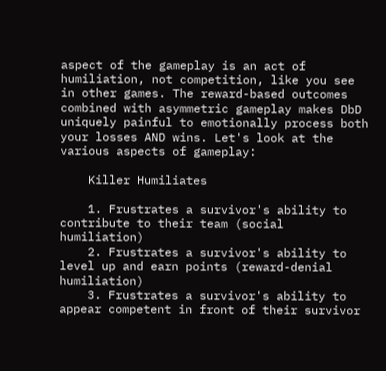aspect of the gameplay is an act of humiliation, not competition, like you see in other games. The reward-based outcomes combined with asymmetric gameplay makes DbD uniquely painful to emotionally process both your losses AND wins. Let's look at the various aspects of gameplay:

    Killer Humiliates

    1. Frustrates a survivor's ability to contribute to their team (social humiliation)
    2. Frustrates a survivor's ability to level up and earn points (reward-denial humiliation)
    3. Frustrates a survivor's ability to appear competent in front of their survivor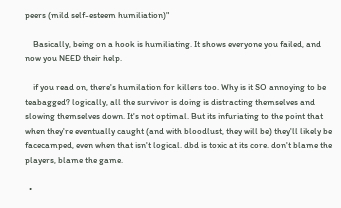peers (mild self-esteem humiliation)"

    Basically, being on a hook is humiliating. It shows everyone you failed, and now you NEED their help.

    if you read on, there's humilation for killers too. Why is it SO annoying to be teabagged? logically, all the survivor is doing is distracting themselves and slowing themselves down. It's not optimal. But its infuriating to the point that when they're eventually caught (and with bloodlust, they will be) they'll likely be facecamped, even when that isn't logical. dbd is toxic at its core. don't blame the players, blame the game.

  •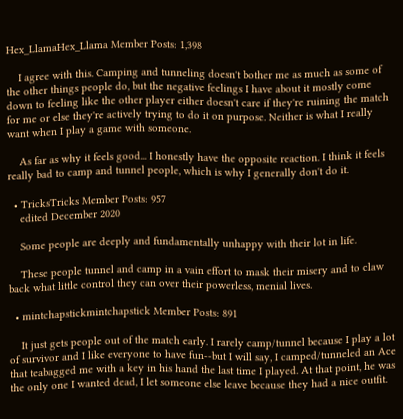Hex_LlamaHex_Llama Member Posts: 1,398

    I agree with this. Camping and tunneling doesn't bother me as much as some of the other things people do, but the negative feelings I have about it mostly come down to feeling like the other player either doesn't care if they're ruining the match for me or else they're actively trying to do it on purpose. Neither is what I really want when I play a game with someone.

    As far as why it feels good... I honestly have the opposite reaction. I think it feels really bad to camp and tunnel people, which is why I generally don't do it.

  • TricksTricks Member Posts: 957
    edited December 2020

    Some people are deeply and fundamentally unhappy with their lot in life.

    These people tunnel and camp in a vain effort to mask their misery and to claw back what little control they can over their powerless, menial lives.

  • mintchapstickmintchapstick Member Posts: 891

    It just gets people out of the match early. I rarely camp/tunnel because I play a lot of survivor and I like everyone to have fun--but I will say, I camped/tunneled an Ace that teabagged me with a key in his hand the last time I played. At that point, he was the only one I wanted dead, I let someone else leave because they had a nice outfit.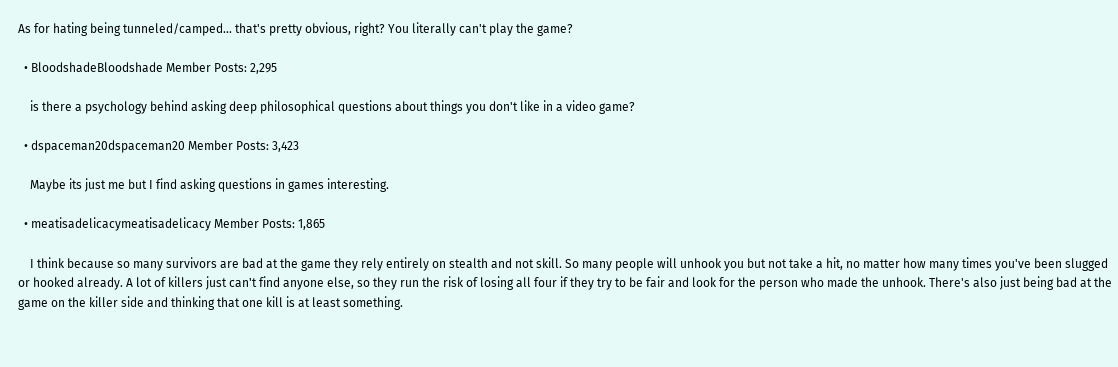As for hating being tunneled/camped... that's pretty obvious, right? You literally can't play the game?

  • BloodshadeBloodshade Member Posts: 2,295

    is there a psychology behind asking deep philosophical questions about things you don't like in a video game?

  • dspaceman20dspaceman20 Member Posts: 3,423

    Maybe its just me but I find asking questions in games interesting.

  • meatisadelicacymeatisadelicacy Member Posts: 1,865

    I think because so many survivors are bad at the game they rely entirely on stealth and not skill. So many people will unhook you but not take a hit, no matter how many times you've been slugged or hooked already. A lot of killers just can't find anyone else, so they run the risk of losing all four if they try to be fair and look for the person who made the unhook. There's also just being bad at the game on the killer side and thinking that one kill is at least something.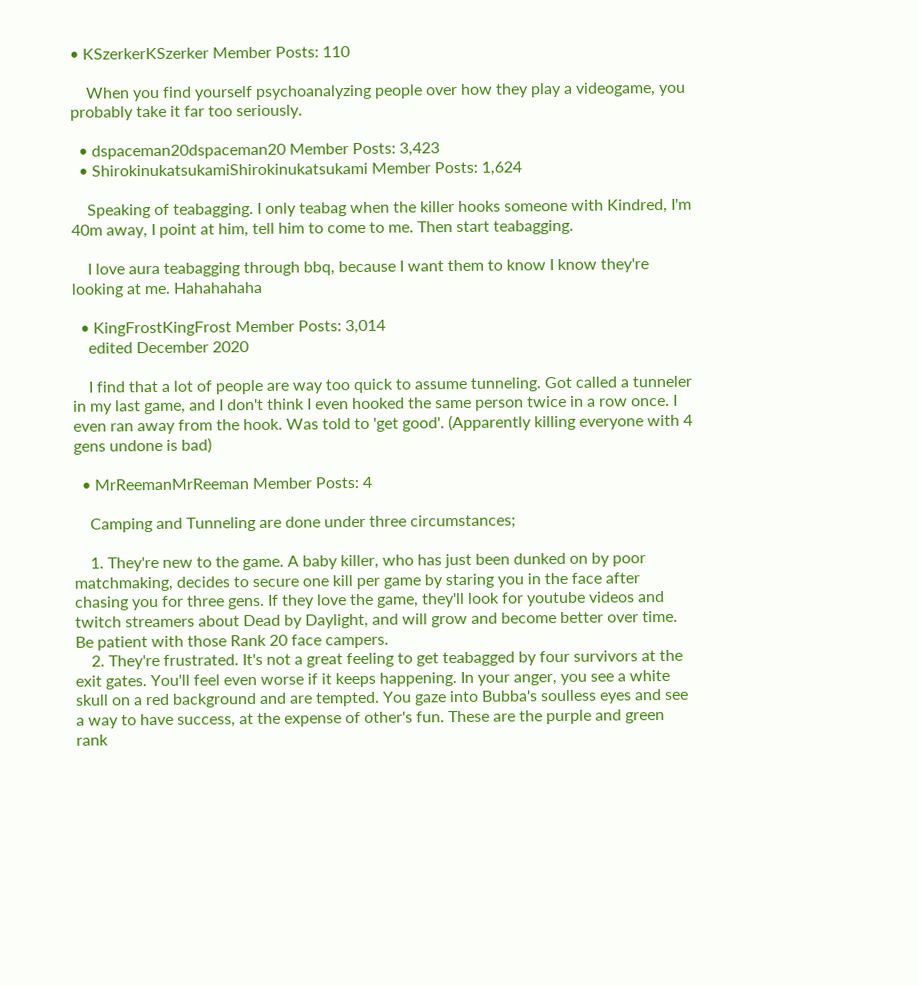• KSzerkerKSzerker Member Posts: 110

    When you find yourself psychoanalyzing people over how they play a videogame, you probably take it far too seriously.

  • dspaceman20dspaceman20 Member Posts: 3,423
  • ShirokinukatsukamiShirokinukatsukami Member Posts: 1,624

    Speaking of teabagging. I only teabag when the killer hooks someone with Kindred, I'm 40m away, I point at him, tell him to come to me. Then start teabagging.

    I love aura teabagging through bbq, because I want them to know I know they're looking at me. Hahahahaha

  • KingFrostKingFrost Member Posts: 3,014
    edited December 2020

    I find that a lot of people are way too quick to assume tunneling. Got called a tunneler in my last game, and I don't think I even hooked the same person twice in a row once. I even ran away from the hook. Was told to 'get good'. (Apparently killing everyone with 4 gens undone is bad)

  • MrReemanMrReeman Member Posts: 4

    Camping and Tunneling are done under three circumstances;

    1. They're new to the game. A baby killer, who has just been dunked on by poor matchmaking, decides to secure one kill per game by staring you in the face after chasing you for three gens. If they love the game, they'll look for youtube videos and twitch streamers about Dead by Daylight, and will grow and become better over time. Be patient with those Rank 20 face campers.
    2. They're frustrated. It's not a great feeling to get teabagged by four survivors at the exit gates. You'll feel even worse if it keeps happening. In your anger, you see a white skull on a red background and are tempted. You gaze into Bubba's soulless eyes and see a way to have success, at the expense of other's fun. These are the purple and green rank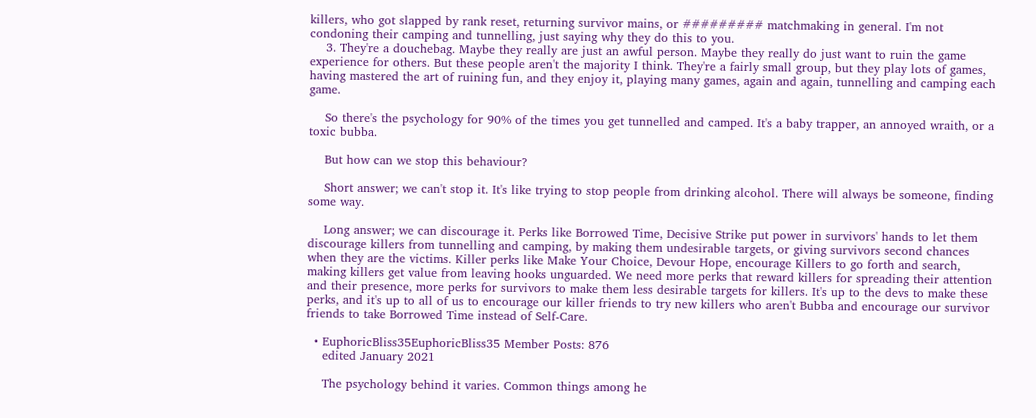killers, who got slapped by rank reset, returning survivor mains, or ######### matchmaking in general. I'm not condoning their camping and tunnelling, just saying why they do this to you.
    3. They're a douchebag. Maybe they really are just an awful person. Maybe they really do just want to ruin the game experience for others. But these people aren't the majority I think. They're a fairly small group, but they play lots of games, having mastered the art of ruining fun, and they enjoy it, playing many games, again and again, tunnelling and camping each game.

    So there's the psychology for 90% of the times you get tunnelled and camped. It's a baby trapper, an annoyed wraith, or a toxic bubba.

    But how can we stop this behaviour?

    Short answer; we can't stop it. It's like trying to stop people from drinking alcohol. There will always be someone, finding some way.

    Long answer; we can discourage it. Perks like Borrowed Time, Decisive Strike put power in survivors' hands to let them discourage killers from tunnelling and camping, by making them undesirable targets, or giving survivors second chances when they are the victims. Killer perks like Make Your Choice, Devour Hope, encourage Killers to go forth and search, making killers get value from leaving hooks unguarded. We need more perks that reward killers for spreading their attention and their presence, more perks for survivors to make them less desirable targets for killers. It's up to the devs to make these perks, and it's up to all of us to encourage our killer friends to try new killers who aren't Bubba and encourage our survivor friends to take Borrowed Time instead of Self-Care.

  • EuphoricBliss35EuphoricBliss35 Member Posts: 876
    edited January 2021

    The psychology behind it varies. Common things among he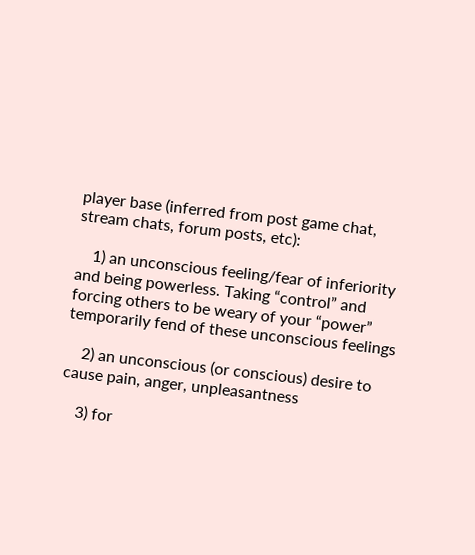player base (inferred from post game chat, stream chats, forum posts, etc):

    1) an unconscious feeling/fear of inferiority and being powerless. Taking “control” and forcing others to be weary of your “power” temporarily fend of these unconscious feelings

    2) an unconscious (or conscious) desire to cause pain, anger, unpleasantness

    3) for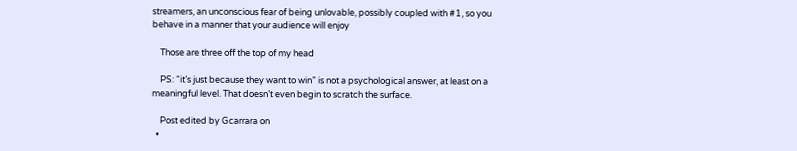streamers, an unconscious fear of being unlovable, possibly coupled with #1, so you behave in a manner that your audience will enjoy

    Those are three off the top of my head

    PS: “it’s just because they want to win” is not a psychological answer, at least on a meaningful level. That doesn’t even begin to scratch the surface.

    Post edited by Gcarrara on
  •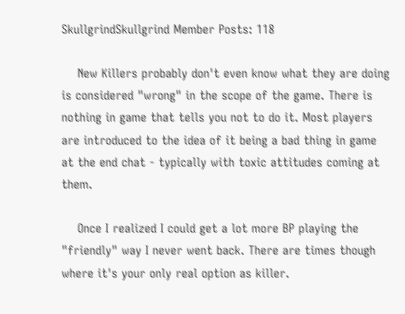SkullgrindSkullgrind Member Posts: 118

    New Killers probably don't even know what they are doing is considered "wrong" in the scope of the game. There is nothing in game that tells you not to do it. Most players are introduced to the idea of it being a bad thing in game at the end chat - typically with toxic attitudes coming at them.

    Once I realized I could get a lot more BP playing the "friendly" way I never went back. There are times though where it's your only real option as killer.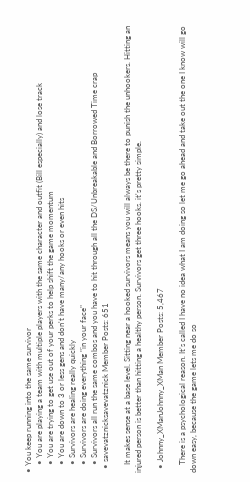• You keep running into the same survivor
    • You are playing a team with multiple players with the same character and outfit (Bill especially) and lose track
    • You are trying to get use out of your perks to help shift the game momentum
    • You are down to 3 or less gens and don't have many/any hooks or even hits
    • Survivors are healing really quickly
    • Survivors are doing everything "in your face"
    • Survivors all run the same combos and you have to hit through all the DS/Unbreakable and Borrowed Time crap
  • savevatznicksavevatznick Member Posts: 651

    It makes sense at a base level. Sitting near a hooked survivors means you will always be there to punish the unhookers. Hitting an injured person is better than hitting a healthy person. Survivors get three hooks. it's pretty simple.

  • Johnny_XManJohnny_XMan Member Posts: 5,467

    There is a psychological reason. It’s called I have no idea what I am doing so let me go ahead and take out the one I know will go down easy, because the game lets me do so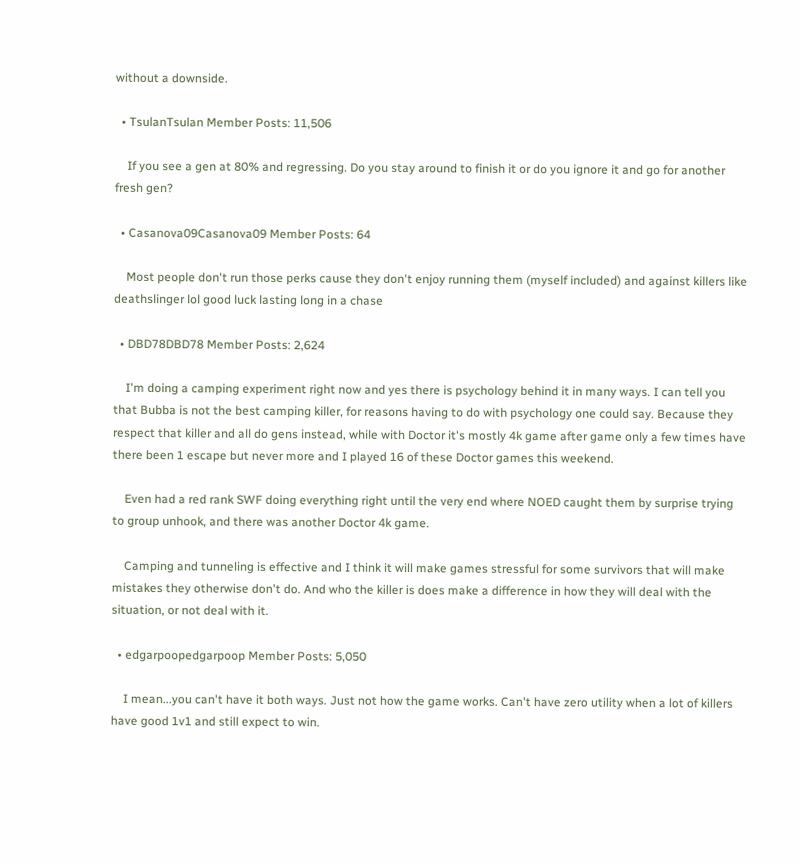without a downside.

  • TsulanTsulan Member Posts: 11,506

    If you see a gen at 80% and regressing. Do you stay around to finish it or do you ignore it and go for another fresh gen?

  • Casanova09Casanova09 Member Posts: 64

    Most people don't run those perks cause they don't enjoy running them (myself included) and against killers like deathslinger lol good luck lasting long in a chase

  • DBD78DBD78 Member Posts: 2,624

    I'm doing a camping experiment right now and yes there is psychology behind it in many ways. I can tell you that Bubba is not the best camping killer, for reasons having to do with psychology one could say. Because they respect that killer and all do gens instead, while with Doctor it's mostly 4k game after game only a few times have there been 1 escape but never more and I played 16 of these Doctor games this weekend.

    Even had a red rank SWF doing everything right until the very end where NOED caught them by surprise trying to group unhook, and there was another Doctor 4k game.

    Camping and tunneling is effective and I think it will make games stressful for some survivors that will make mistakes they otherwise don't do. And who the killer is does make a difference in how they will deal with the situation, or not deal with it.

  • edgarpoopedgarpoop Member Posts: 5,050

    I mean...you can't have it both ways. Just not how the game works. Can't have zero utility when a lot of killers have good 1v1 and still expect to win.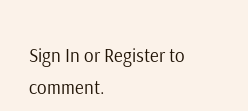Sign In or Register to comment.